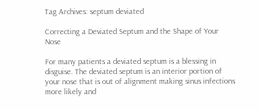Tag Archives: septum deviated

Correcting a Deviated Septum and the Shape of Your Nose

For many patients a deviated septum is a blessing in disguise. The deviated septum is an interior portion of your nose that is out of alignment making sinus infections more likely and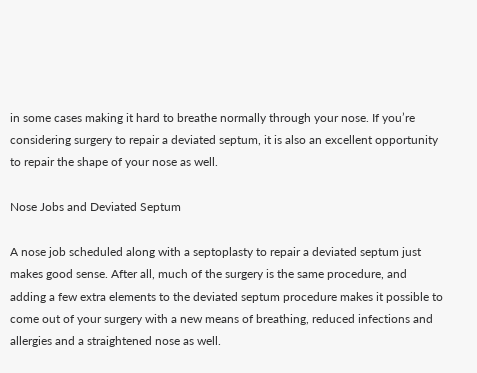in some cases making it hard to breathe normally through your nose. If you’re considering surgery to repair a deviated septum, it is also an excellent opportunity to repair the shape of your nose as well.

Nose Jobs and Deviated Septum

A nose job scheduled along with a septoplasty to repair a deviated septum just makes good sense. After all, much of the surgery is the same procedure, and adding a few extra elements to the deviated septum procedure makes it possible to come out of your surgery with a new means of breathing, reduced infections and allergies and a straightened nose as well.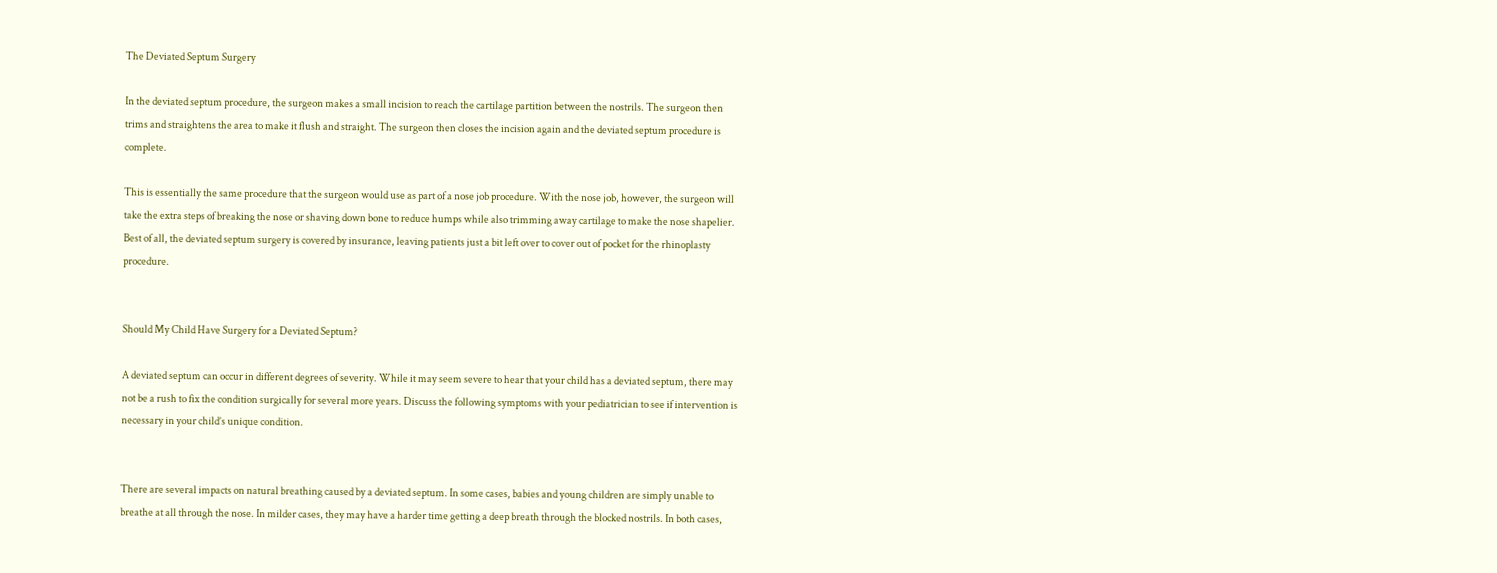The Deviated Septum Surgery

In the deviated septum procedure, the surgeon makes a small incision to reach the cartilage partition between the nostrils. The surgeon then trims and straightens the area to make it flush and straight. The surgeon then closes the incision again and the deviated septum procedure is complete.

This is essentially the same procedure that the surgeon would use as part of a nose job procedure. With the nose job, however, the surgeon will take the extra steps of breaking the nose or shaving down bone to reduce humps while also trimming away cartilage to make the nose shapelier. Best of all, the deviated septum surgery is covered by insurance, leaving patients just a bit left over to cover out of pocket for the rhinoplasty procedure.


Should My Child Have Surgery for a Deviated Septum?

A deviated septum can occur in different degrees of severity. While it may seem severe to hear that your child has a deviated septum, there may not be a rush to fix the condition surgically for several more years. Discuss the following symptoms with your pediatrician to see if intervention is necessary in your child’s unique condition.


There are several impacts on natural breathing caused by a deviated septum. In some cases, babies and young children are simply unable to breathe at all through the nose. In milder cases, they may have a harder time getting a deep breath through the blocked nostrils. In both cases,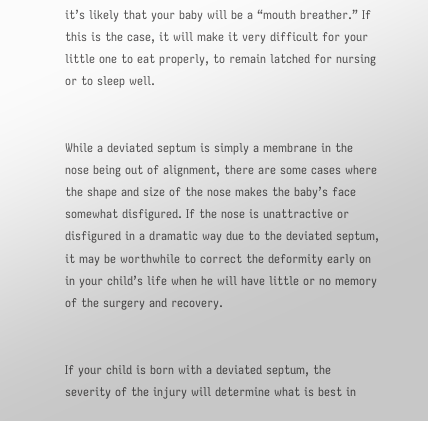it’s likely that your baby will be a “mouth breather.” If this is the case, it will make it very difficult for your little one to eat properly, to remain latched for nursing or to sleep well.


While a deviated septum is simply a membrane in the nose being out of alignment, there are some cases where the shape and size of the nose makes the baby’s face somewhat disfigured. If the nose is unattractive or disfigured in a dramatic way due to the deviated septum, it may be worthwhile to correct the deformity early on in your child’s life when he will have little or no memory of the surgery and recovery.


If your child is born with a deviated septum, the severity of the injury will determine what is best in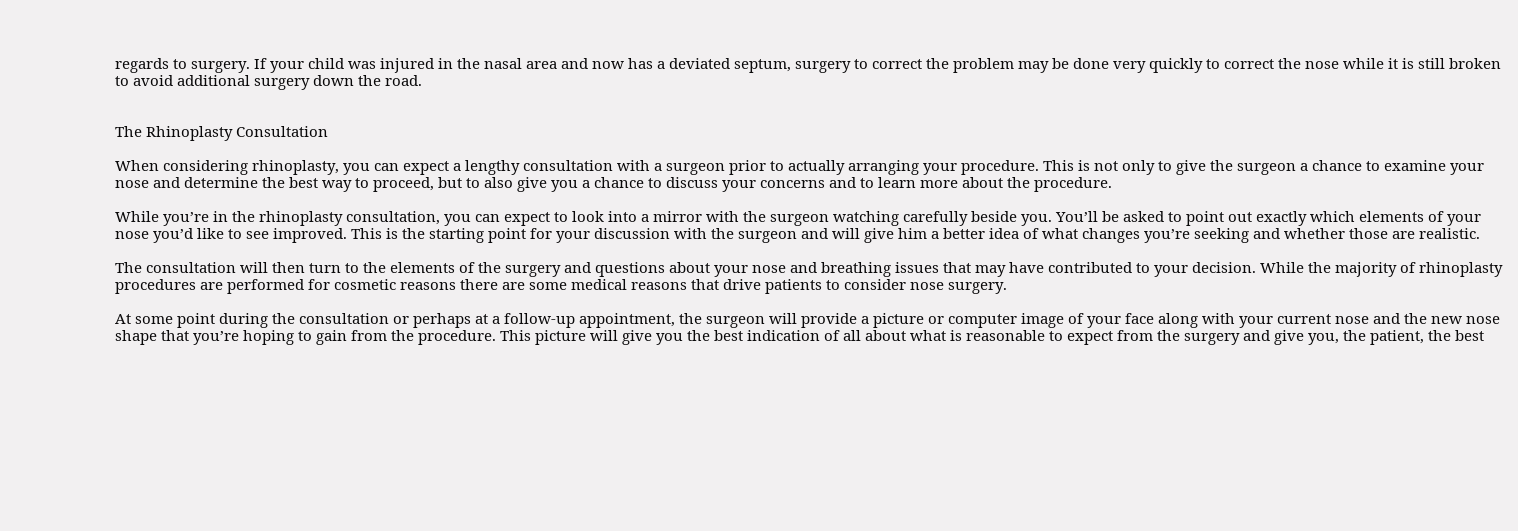regards to surgery. If your child was injured in the nasal area and now has a deviated septum, surgery to correct the problem may be done very quickly to correct the nose while it is still broken to avoid additional surgery down the road.


The Rhinoplasty Consultation

When considering rhinoplasty, you can expect a lengthy consultation with a surgeon prior to actually arranging your procedure. This is not only to give the surgeon a chance to examine your nose and determine the best way to proceed, but to also give you a chance to discuss your concerns and to learn more about the procedure.

While you’re in the rhinoplasty consultation, you can expect to look into a mirror with the surgeon watching carefully beside you. You’ll be asked to point out exactly which elements of your nose you’d like to see improved. This is the starting point for your discussion with the surgeon and will give him a better idea of what changes you’re seeking and whether those are realistic.

The consultation will then turn to the elements of the surgery and questions about your nose and breathing issues that may have contributed to your decision. While the majority of rhinoplasty procedures are performed for cosmetic reasons there are some medical reasons that drive patients to consider nose surgery.

At some point during the consultation or perhaps at a follow-up appointment, the surgeon will provide a picture or computer image of your face along with your current nose and the new nose shape that you’re hoping to gain from the procedure. This picture will give you the best indication of all about what is reasonable to expect from the surgery and give you, the patient, the best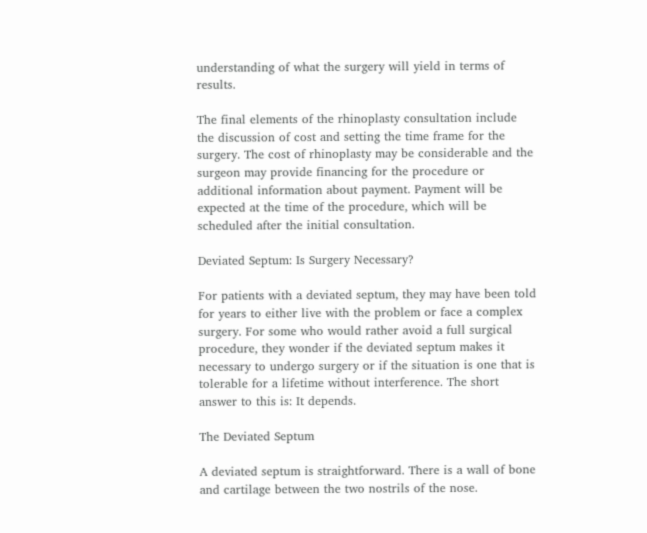understanding of what the surgery will yield in terms of results.

The final elements of the rhinoplasty consultation include the discussion of cost and setting the time frame for the surgery. The cost of rhinoplasty may be considerable and the surgeon may provide financing for the procedure or additional information about payment. Payment will be expected at the time of the procedure, which will be scheduled after the initial consultation.

Deviated Septum: Is Surgery Necessary?

For patients with a deviated septum, they may have been told for years to either live with the problem or face a complex surgery. For some who would rather avoid a full surgical procedure, they wonder if the deviated septum makes it necessary to undergo surgery or if the situation is one that is tolerable for a lifetime without interference. The short answer to this is: It depends.

The Deviated Septum

A deviated septum is straightforward. There is a wall of bone and cartilage between the two nostrils of the nose.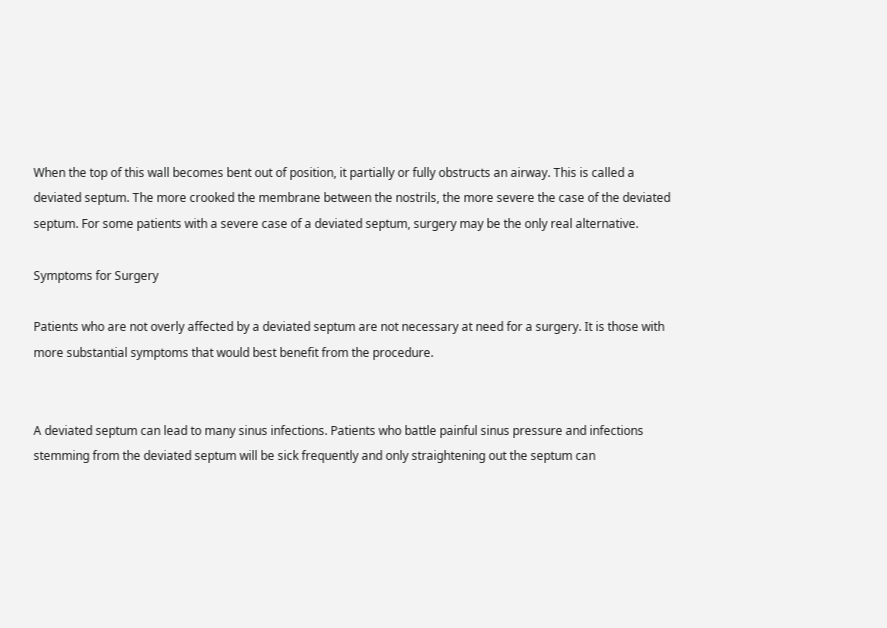When the top of this wall becomes bent out of position, it partially or fully obstructs an airway. This is called a deviated septum. The more crooked the membrane between the nostrils, the more severe the case of the deviated septum. For some patients with a severe case of a deviated septum, surgery may be the only real alternative.

Symptoms for Surgery

Patients who are not overly affected by a deviated septum are not necessary at need for a surgery. It is those with more substantial symptoms that would best benefit from the procedure.


A deviated septum can lead to many sinus infections. Patients who battle painful sinus pressure and infections stemming from the deviated septum will be sick frequently and only straightening out the septum can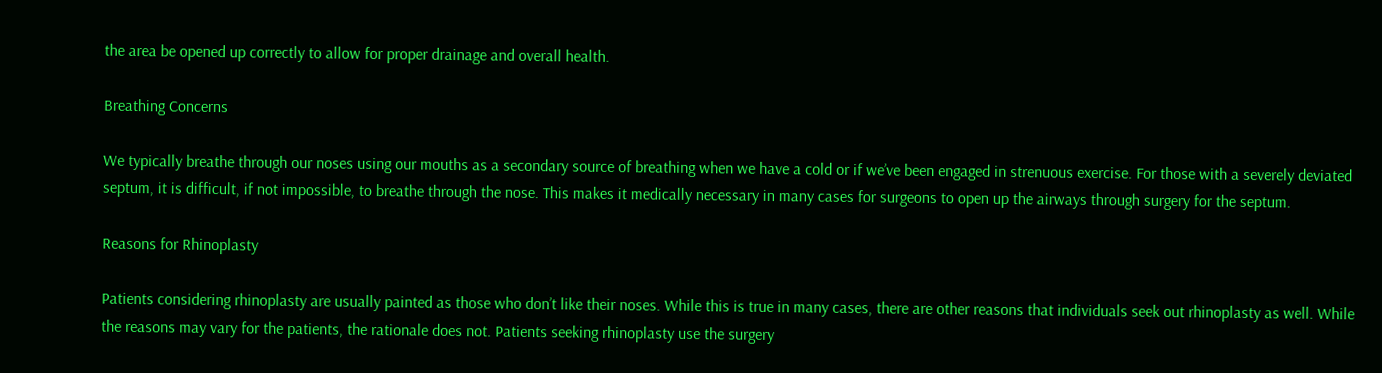the area be opened up correctly to allow for proper drainage and overall health.

Breathing Concerns

We typically breathe through our noses using our mouths as a secondary source of breathing when we have a cold or if we’ve been engaged in strenuous exercise. For those with a severely deviated septum, it is difficult, if not impossible, to breathe through the nose. This makes it medically necessary in many cases for surgeons to open up the airways through surgery for the septum.

Reasons for Rhinoplasty

Patients considering rhinoplasty are usually painted as those who don’t like their noses. While this is true in many cases, there are other reasons that individuals seek out rhinoplasty as well. While the reasons may vary for the patients, the rationale does not. Patients seeking rhinoplasty use the surgery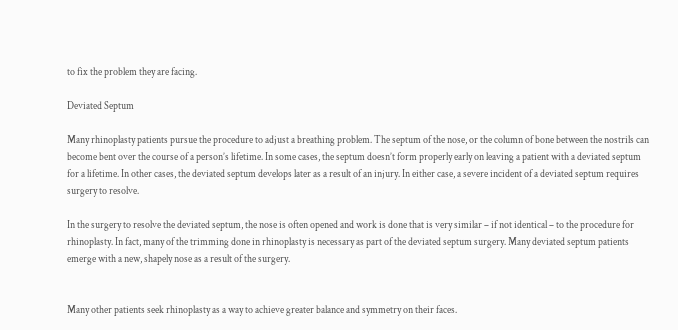to fix the problem they are facing.

Deviated Septum

Many rhinoplasty patients pursue the procedure to adjust a breathing problem. The septum of the nose, or the column of bone between the nostrils can become bent over the course of a person’s lifetime. In some cases, the septum doesn’t form properly early on leaving a patient with a deviated septum for a lifetime. In other cases, the deviated septum develops later as a result of an injury. In either case, a severe incident of a deviated septum requires surgery to resolve.

In the surgery to resolve the deviated septum, the nose is often opened and work is done that is very similar – if not identical – to the procedure for rhinoplasty. In fact, many of the trimming done in rhinoplasty is necessary as part of the deviated septum surgery. Many deviated septum patients emerge with a new, shapely nose as a result of the surgery.


Many other patients seek rhinoplasty as a way to achieve greater balance and symmetry on their faces.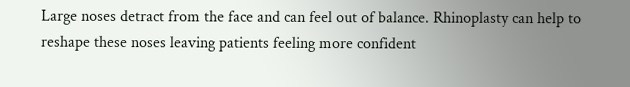Large noses detract from the face and can feel out of balance. Rhinoplasty can help to reshape these noses leaving patients feeling more confident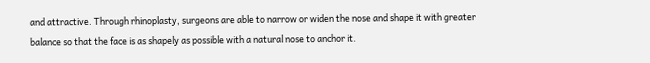and attractive. Through rhinoplasty, surgeons are able to narrow or widen the nose and shape it with greater balance so that the face is as shapely as possible with a natural nose to anchor it.